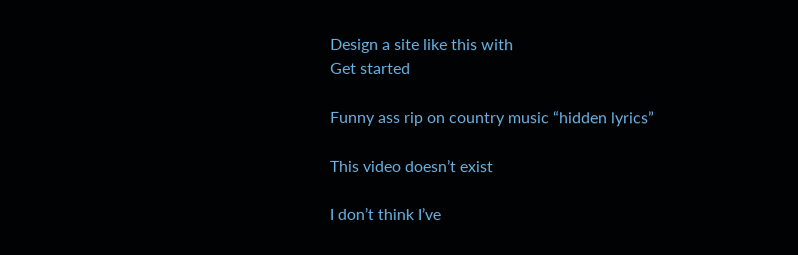Design a site like this with
Get started

Funny ass rip on country music “hidden lyrics”

This video doesn’t exist

I don’t think I’ve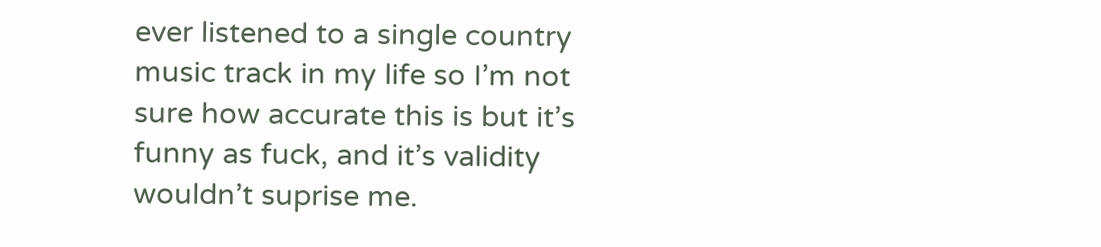ever listened to a single country music track in my life so I’m not sure how accurate this is but it’s funny as fuck, and it’s validity wouldn’t suprise me.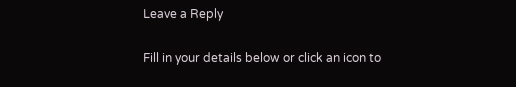Leave a Reply

Fill in your details below or click an icon to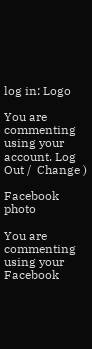log in: Logo

You are commenting using your account. Log Out /  Change )

Facebook photo

You are commenting using your Facebook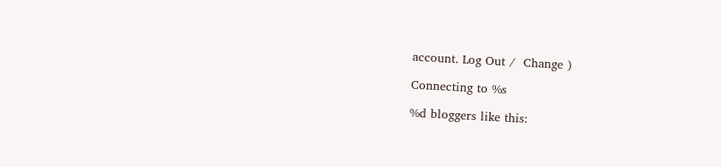account. Log Out /  Change )

Connecting to %s

%d bloggers like this: